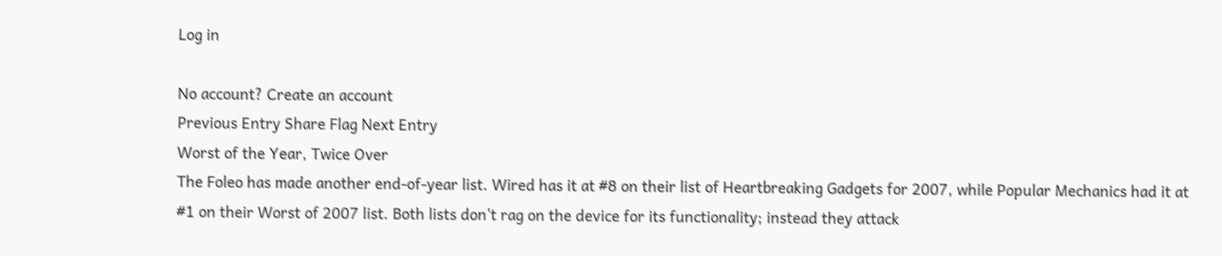Log in

No account? Create an account
Previous Entry Share Flag Next Entry
Worst of the Year, Twice Over
The Foleo has made another end-of-year list. Wired has it at #8 on their list of Heartbreaking Gadgets for 2007, while Popular Mechanics had it at #1 on their Worst of 2007 list. Both lists don't rag on the device for its functionality; instead they attack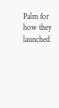Palm for how they launched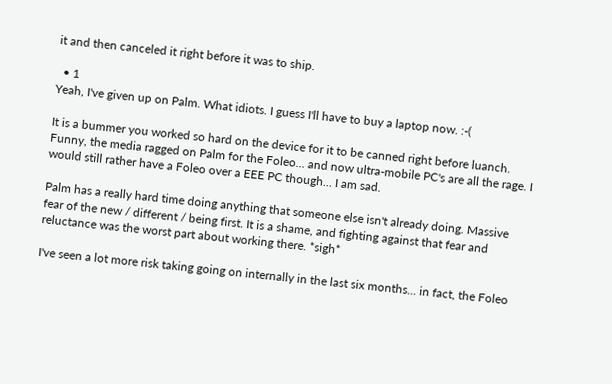it and then canceled it right before it was to ship.

  • 1
Yeah, I've given up on Palm. What idiots. I guess I'll have to buy a laptop now. :-(

It is a bummer you worked so hard on the device for it to be canned right before luanch. Funny, the media ragged on Palm for the Foleo... and now ultra-mobile PC's are all the rage. I would still rather have a Foleo over a EEE PC though... I am sad.

Palm has a really hard time doing anything that someone else isn't already doing. Massive fear of the new / different / being first. It is a shame, and fighting against that fear and reluctance was the worst part about working there. *sigh*

I've seen a lot more risk taking going on internally in the last six months... in fact, the Foleo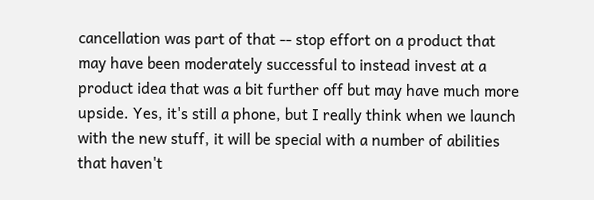cancellation was part of that -- stop effort on a product that may have been moderately successful to instead invest at a product idea that was a bit further off but may have much more upside. Yes, it's still a phone, but I really think when we launch with the new stuff, it will be special with a number of abilities that haven't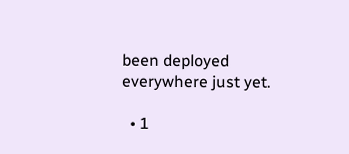been deployed everywhere just yet.

  • 1